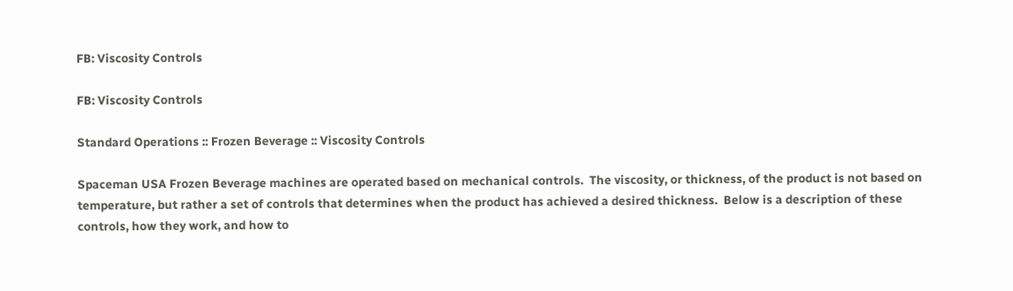FB: Viscosity Controls

FB: Viscosity Controls

Standard Operations :: Frozen Beverage :: Viscosity Controls

Spaceman USA Frozen Beverage machines are operated based on mechanical controls.  The viscosity, or thickness, of the product is not based on temperature, but rather a set of controls that determines when the product has achieved a desired thickness.  Below is a description of these controls, how they work, and how to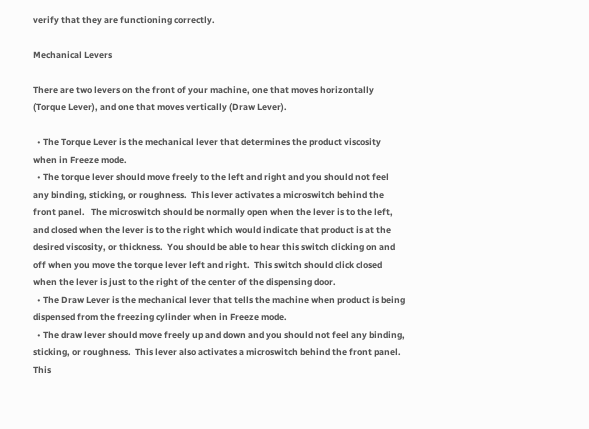verify that they are functioning correctly.

Mechanical Levers

There are two levers on the front of your machine, one that moves horizontally (Torque Lever), and one that moves vertically (Draw Lever).

  • The Torque Lever is the mechanical lever that determines the product viscosity when in Freeze mode.
  • The torque lever should move freely to the left and right and you should not feel any binding, sticking, or roughness.  This lever activates a microswitch behind the front panel.   The microswitch should be normally open when the lever is to the left, and closed when the lever is to the right which would indicate that product is at the desired viscosity, or thickness.  You should be able to hear this switch clicking on and off when you move the torque lever left and right.  This switch should click closed when the lever is just to the right of the center of the dispensing door.
  • The Draw Lever is the mechanical lever that tells the machine when product is being dispensed from the freezing cylinder when in Freeze mode.
  • The draw lever should move freely up and down and you should not feel any binding, sticking, or roughness.  This lever also activates a microswitch behind the front panel.  This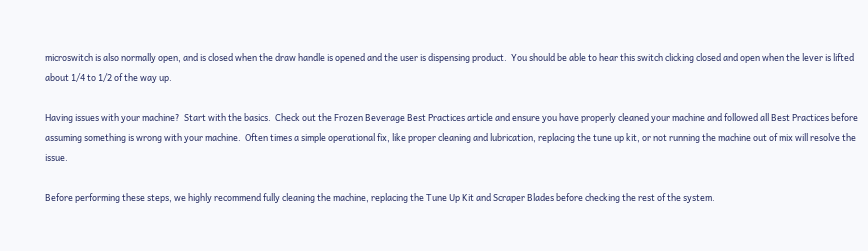microswitch is also normally open, and is closed when the draw handle is opened and the user is dispensing product.  You should be able to hear this switch clicking closed and open when the lever is lifted about 1/4 to 1/2 of the way up.

Having issues with your machine?  Start with the basics.  Check out the Frozen Beverage Best Practices article and ensure you have properly cleaned your machine and followed all Best Practices before assuming something is wrong with your machine.  Often times a simple operational fix, like proper cleaning and lubrication, replacing the tune up kit, or not running the machine out of mix will resolve the issue.

Before performing these steps, we highly recommend fully cleaning the machine, replacing the Tune Up Kit and Scraper Blades before checking the rest of the system.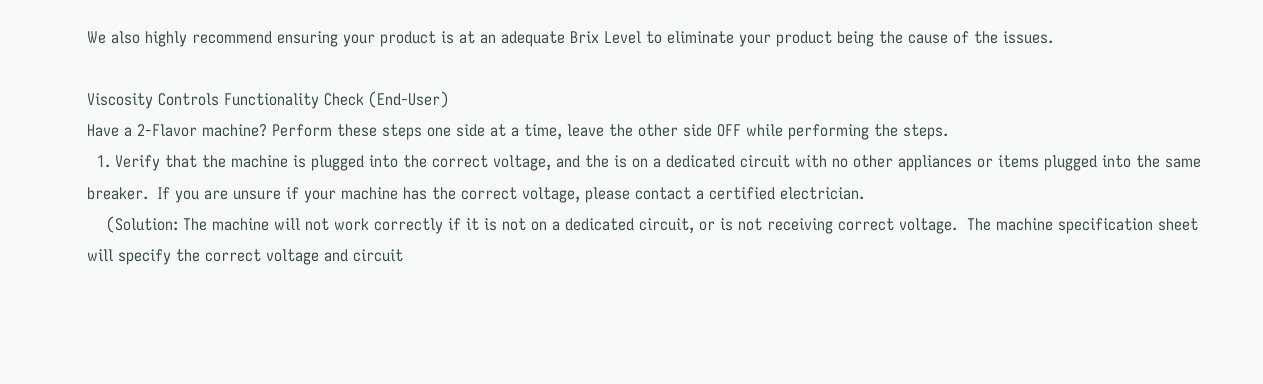We also highly recommend ensuring your product is at an adequate Brix Level to eliminate your product being the cause of the issues.

Viscosity Controls Functionality Check (End-User)
Have a 2-Flavor machine? Perform these steps one side at a time, leave the other side OFF while performing the steps.
  1. Verify that the machine is plugged into the correct voltage, and the is on a dedicated circuit with no other appliances or items plugged into the same breaker.  If you are unsure if your machine has the correct voltage, please contact a certified electrician.
    (Solution: The machine will not work correctly if it is not on a dedicated circuit, or is not receiving correct voltage.  The machine specification sheet will specify the correct voltage and circuit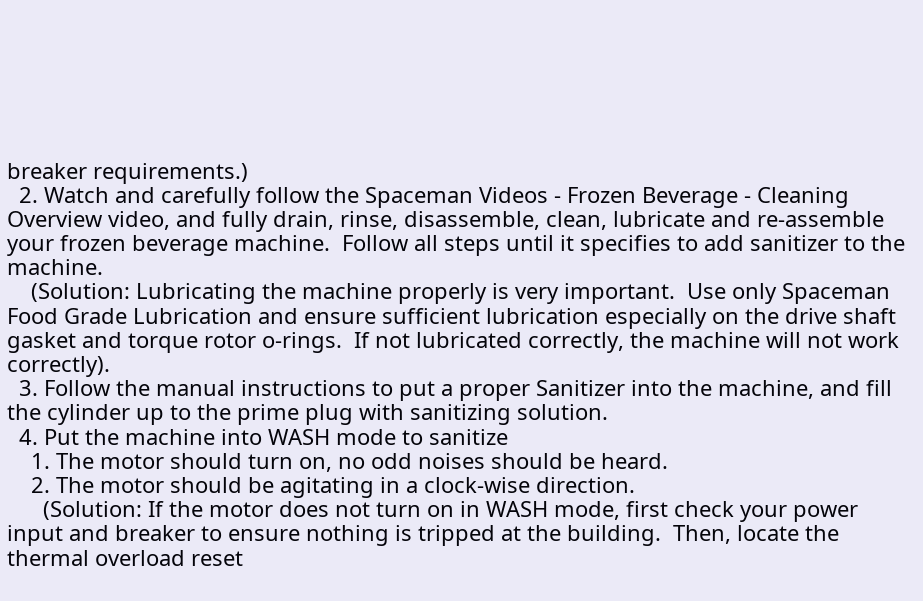breaker requirements.)
  2. Watch and carefully follow the Spaceman Videos - Frozen Beverage - Cleaning Overview video, and fully drain, rinse, disassemble, clean, lubricate and re-assemble your frozen beverage machine.  Follow all steps until it specifies to add sanitizer to the machine.
    (Solution: Lubricating the machine properly is very important.  Use only Spaceman Food Grade Lubrication and ensure sufficient lubrication especially on the drive shaft gasket and torque rotor o-rings.  If not lubricated correctly, the machine will not work correctly).
  3. Follow the manual instructions to put a proper Sanitizer into the machine, and fill the cylinder up to the prime plug with sanitizing solution.
  4. Put the machine into WASH mode to sanitize
    1. The motor should turn on, no odd noises should be heard.
    2. The motor should be agitating in a clock-wise direction.
      (Solution: If the motor does not turn on in WASH mode, first check your power input and breaker to ensure nothing is tripped at the building.  Then, locate the thermal overload reset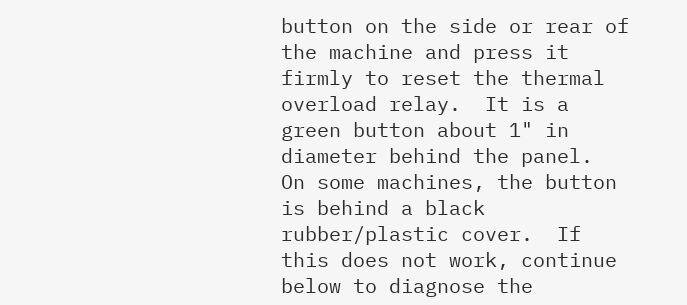button on the side or rear of the machine and press it firmly to reset the thermal overload relay.  It is a green button about 1" in diameter behind the panel.  On some machines, the button is behind a black rubber/plastic cover.  If this does not work, continue below to diagnose the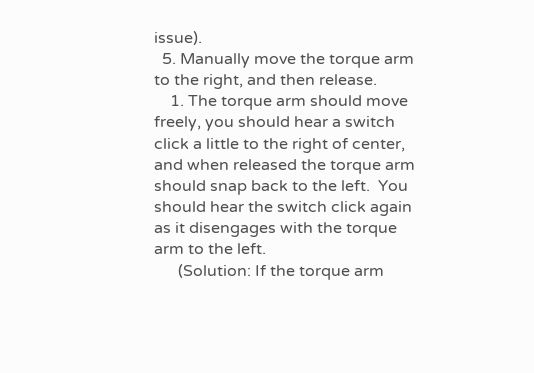issue).
  5. Manually move the torque arm to the right, and then release.
    1. The torque arm should move freely, you should hear a switch click a little to the right of center, and when released the torque arm should snap back to the left.  You should hear the switch click again as it disengages with the torque arm to the left.
      (Solution: If the torque arm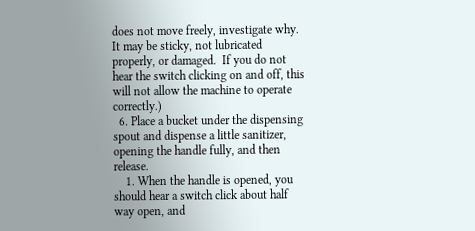does not move freely, investigate why.  It may be sticky, not lubricated properly, or damaged.  If you do not hear the switch clicking on and off, this will not allow the machine to operate correctly.)
  6. Place a bucket under the dispensing spout and dispense a little sanitizer, opening the handle fully, and then release.
    1. When the handle is opened, you should hear a switch click about half way open, and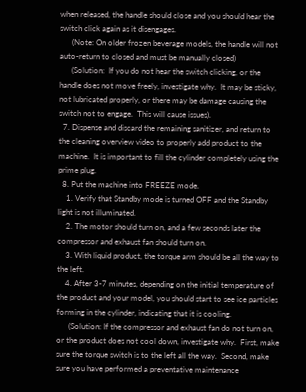when released, the handle should close and you should hear the switch click again as it disengages.
      (Note: On older frozen beverage models, the handle will not auto-return to closed and must be manually closed)
      (Solution:  If you do not hear the switch clicking, or the handle does not move freely, investigate why.  It may be sticky, not lubricated properly, or there may be damage causing the switch not to engage.  This will cause issues).
  7. Dispense and discard the remaining sanitizer, and return to the cleaning overview video to properly add product to the machine.  It is important to fill the cylinder completely using the prime plug.
  8. Put the machine into FREEZE mode.
    1. Verify that Standby mode is turned OFF and the Standby light is not illuminated.
    2. The motor should turn on, and a few seconds later the compressor and exhaust fan should turn on.
    3. With liquid product, the torque arm should be all the way to the left.
    4. After 3-7 minutes, depending on the initial temperature of the product and your model, you should start to see ice particles forming in the cylinder, indicating that it is cooling.
      (Solution: If the compressor and exhaust fan do not turn on, or the product does not cool down, investigate why.  First, make sure the torque switch is to the left all the way.  Second, make sure you have performed a preventative maintenance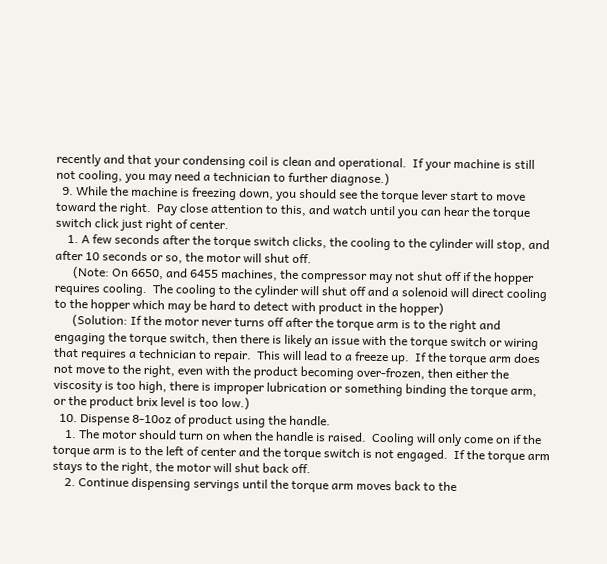recently and that your condensing coil is clean and operational.  If your machine is still not cooling, you may need a technician to further diagnose.)
  9. While the machine is freezing down, you should see the torque lever start to move toward the right.  Pay close attention to this, and watch until you can hear the torque switch click just right of center.
    1. A few seconds after the torque switch clicks, the cooling to the cylinder will stop, and after 10 seconds or so, the motor will shut off.
      (Note: On 6650, and 6455 machines, the compressor may not shut off if the hopper requires cooling.  The cooling to the cylinder will shut off and a solenoid will direct cooling to the hopper which may be hard to detect with product in the hopper)
      (Solution: If the motor never turns off after the torque arm is to the right and engaging the torque switch, then there is likely an issue with the torque switch or wiring that requires a technician to repair.  This will lead to a freeze up.  If the torque arm does not move to the right, even with the product becoming over-frozen, then either the viscosity is too high, there is improper lubrication or something binding the torque arm, or the product brix level is too low.)
  10. Dispense 8-10oz of product using the handle.
    1. The motor should turn on when the handle is raised.  Cooling will only come on if the torque arm is to the left of center and the torque switch is not engaged.  If the torque arm stays to the right, the motor will shut back off.
    2. Continue dispensing servings until the torque arm moves back to the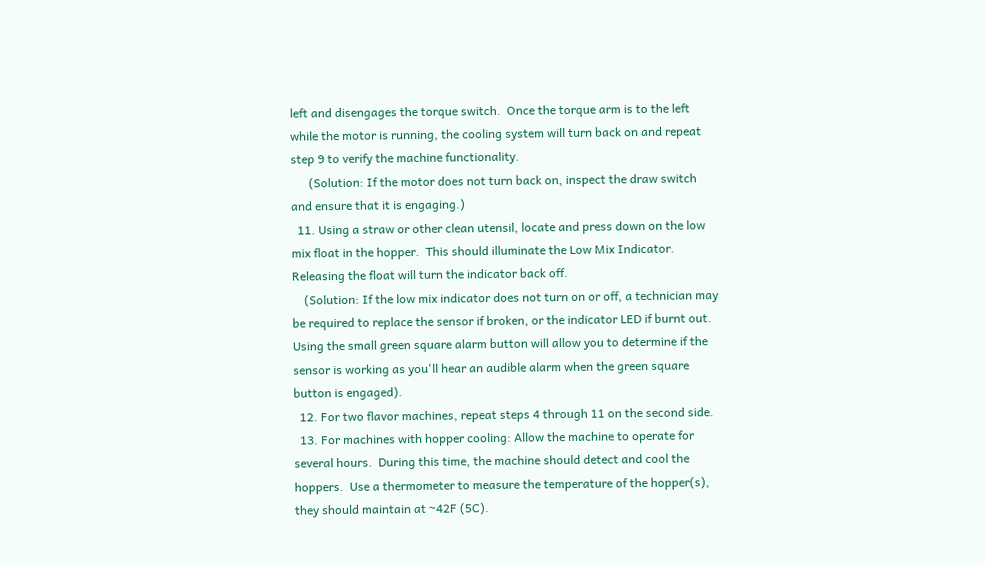left and disengages the torque switch.  Once the torque arm is to the left while the motor is running, the cooling system will turn back on and repeat step 9 to verify the machine functionality.
      (Solution: If the motor does not turn back on, inspect the draw switch and ensure that it is engaging.)
  11. Using a straw or other clean utensil, locate and press down on the low mix float in the hopper.  This should illuminate the Low Mix Indicator.  Releasing the float will turn the indicator back off.
    (Solution: If the low mix indicator does not turn on or off, a technician may be required to replace the sensor if broken, or the indicator LED if burnt out.  Using the small green square alarm button will allow you to determine if the sensor is working as you'll hear an audible alarm when the green square button is engaged).
  12. For two flavor machines, repeat steps 4 through 11 on the second side.
  13. For machines with hopper cooling: Allow the machine to operate for several hours.  During this time, the machine should detect and cool the hoppers.  Use a thermometer to measure the temperature of the hopper(s), they should maintain at ~42F (5C).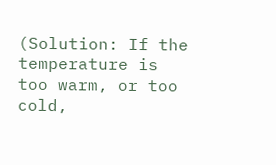(Solution: If the temperature is too warm, or too cold,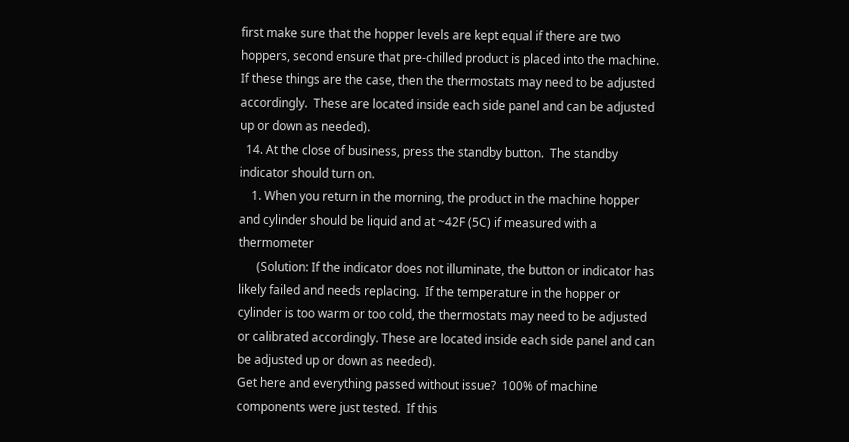first make sure that the hopper levels are kept equal if there are two hoppers, second ensure that pre-chilled product is placed into the machine.  If these things are the case, then the thermostats may need to be adjusted accordingly.  These are located inside each side panel and can be adjusted up or down as needed).
  14. At the close of business, press the standby button.  The standby indicator should turn on.
    1. When you return in the morning, the product in the machine hopper and cylinder should be liquid and at ~42F (5C) if measured with a thermometer
      (Solution: If the indicator does not illuminate, the button or indicator has likely failed and needs replacing.  If the temperature in the hopper or cylinder is too warm or too cold, the thermostats may need to be adjusted or calibrated accordingly. These are located inside each side panel and can be adjusted up or down as needed).
Get here and everything passed without issue?  100% of machine components were just tested.  If this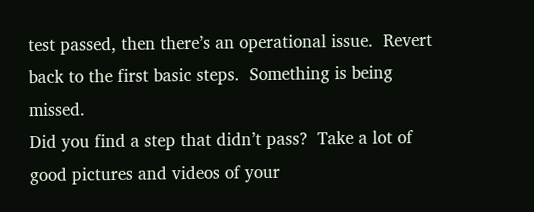test passed, then there’s an operational issue.  Revert back to the first basic steps.  Something is being missed.
Did you find a step that didn’t pass?  Take a lot of good pictures and videos of your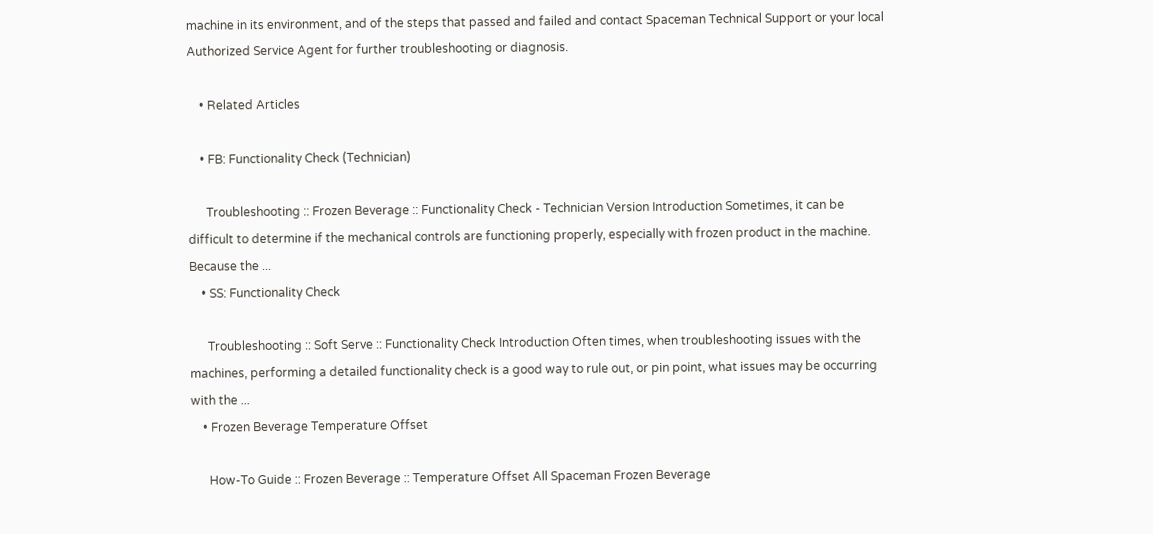machine in its environment, and of the steps that passed and failed and contact Spaceman Technical Support or your local Authorized Service Agent for further troubleshooting or diagnosis.

    • Related Articles

    • FB: Functionality Check (Technician)

      Troubleshooting :: Frozen Beverage :: Functionality Check - Technician Version Introduction Sometimes, it can be difficult to determine if the mechanical controls are functioning properly, especially with frozen product in the machine.  Because the ...
    • SS: Functionality Check

      Troubleshooting :: Soft Serve :: Functionality Check Introduction Often times, when troubleshooting issues with the machines, performing a detailed functionality check is a good way to rule out, or pin point, what issues may be occurring with the ...
    • Frozen Beverage Temperature Offset

      How-To Guide :: Frozen Beverage :: Temperature Offset All Spaceman Frozen Beverage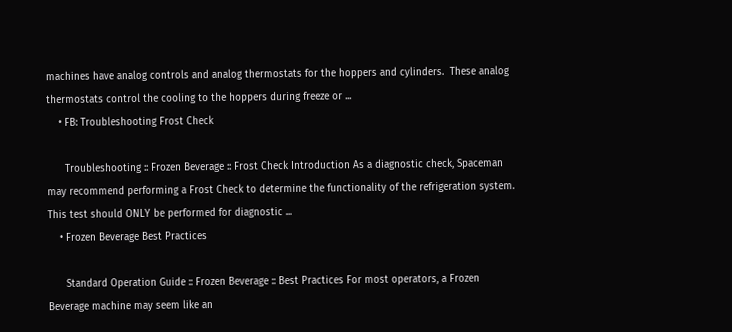machines have analog controls and analog thermostats for the hoppers and cylinders.  These analog thermostats control the cooling to the hoppers during freeze or ...
    • FB: Troubleshooting Frost Check

      Troubleshooting :: Frozen Beverage :: Frost Check Introduction As a diagnostic check, Spaceman may recommend performing a Frost Check to determine the functionality of the refrigeration system.  This test should ONLY be performed for diagnostic ...
    • Frozen Beverage Best Practices

      Standard Operation Guide :: Frozen Beverage :: Best Practices For most operators, a Frozen Beverage machine may seem like an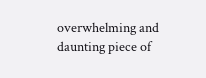overwhelming and daunting piece of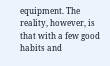equipment. The reality, however, is that with a few good habits and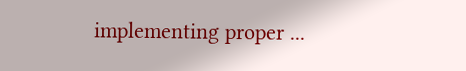implementing proper ...